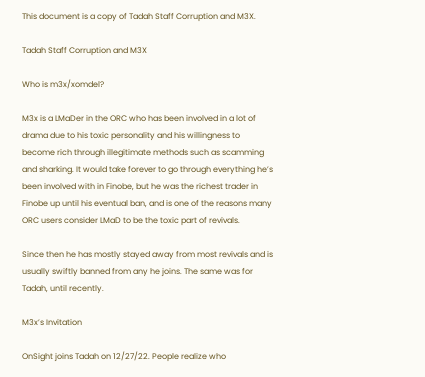This document is a copy of Tadah Staff Corruption and M3X.

Tadah Staff Corruption and M3X

Who is m3x/xomdel?

M3x is a LMaDer in the ORC who has been involved in a lot of drama due to his toxic personality and his willingness to become rich through illegitimate methods such as scamming and sharking. It would take forever to go through everything he’s been involved with in Finobe, but he was the richest trader in Finobe up until his eventual ban, and is one of the reasons many ORC users consider LMaD to be the toxic part of revivals.

Since then he has mostly stayed away from most revivals and is usually swiftly banned from any he joins. The same was for Tadah, until recently.

M3x’s Invitation

OnSight joins Tadah on 12/27/22. People realize who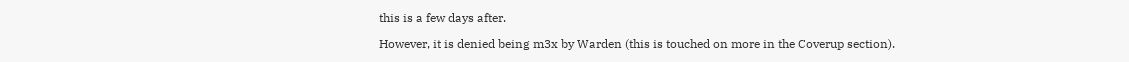this is a few days after.

However, it is denied being m3x by Warden (this is touched on more in the Coverup section).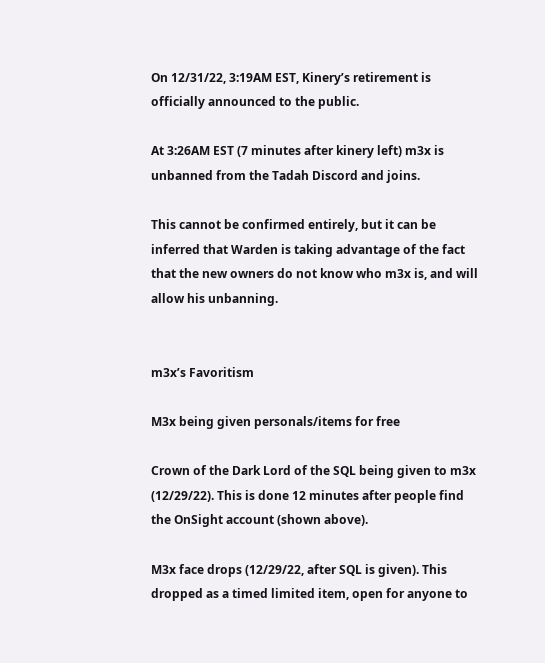On 12/31/22, 3:19AM EST, Kinery’s retirement is officially announced to the public.

At 3:26AM EST (7 minutes after kinery left) m3x is unbanned from the Tadah Discord and joins.

This cannot be confirmed entirely, but it can be inferred that Warden is taking advantage of the fact that the new owners do not know who m3x is, and will allow his unbanning.


m3x’s Favoritism

M3x being given personals/items for free

Crown of the Dark Lord of the SQL being given to m3x (12/29/22). This is done 12 minutes after people find the OnSight account (shown above).

M3x face drops (12/29/22, after SQL is given). This dropped as a timed limited item, open for anyone to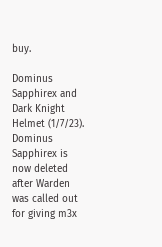buy.

Dominus Sapphirex and Dark Knight Helmet (1/7/23). Dominus Sapphirex is now deleted after Warden was called out for giving m3x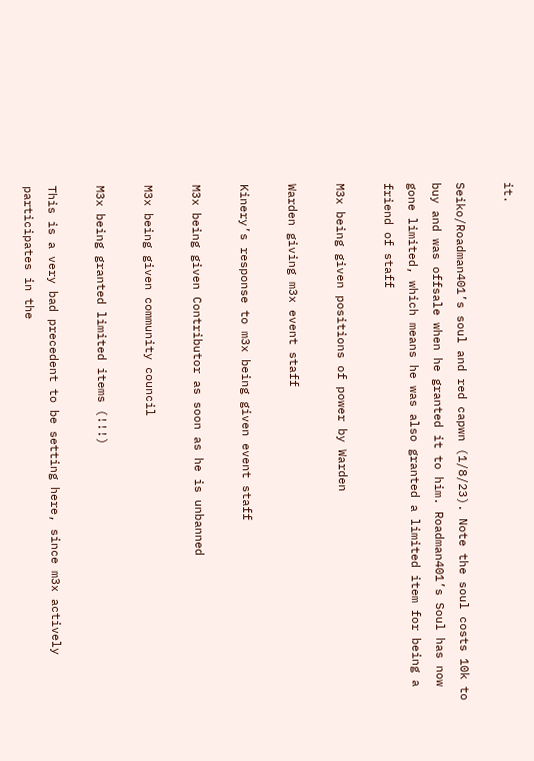it.

Seiko/Roadman401’s soul and red capwn (1/8/23). Note the soul costs 10k to buy and was offsale when he granted it to him. Roadman401’s Soul has now gone limited, which means he was also granted a limited item for being a friend of staff

M3x being given positions of power by Warden

Warden giving m3x event staff

Kinery’s response to m3x being given event staff

M3x being given Contributor as soon as he is unbanned

M3x being given community council

M3x being granted limited items (!!!)

This is a very bad precedent to be setting here, since m3x actively participates in the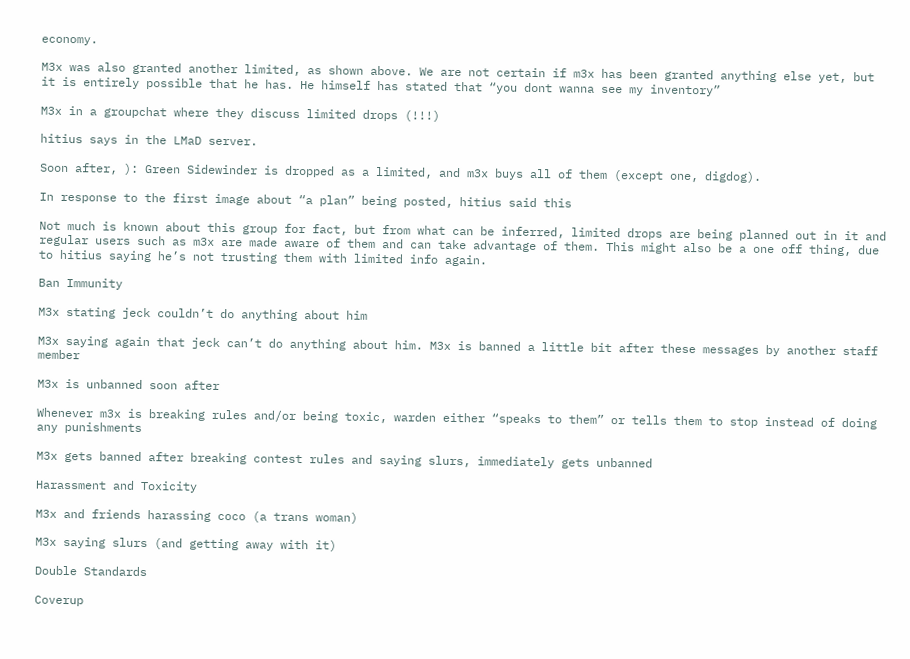economy.

M3x was also granted another limited, as shown above. We are not certain if m3x has been granted anything else yet, but it is entirely possible that he has. He himself has stated that “you dont wanna see my inventory”

M3x in a groupchat where they discuss limited drops (!!!)

hitius says in the LMaD server.

Soon after, ): Green Sidewinder is dropped as a limited, and m3x buys all of them (except one, digdog).

In response to the first image about “a plan” being posted, hitius said this

Not much is known about this group for fact, but from what can be inferred, limited drops are being planned out in it and regular users such as m3x are made aware of them and can take advantage of them. This might also be a one off thing, due to hitius saying he’s not trusting them with limited info again.

Ban Immunity

M3x stating jeck couldn’t do anything about him

M3x saying again that jeck can’t do anything about him. M3x is banned a little bit after these messages by another staff member

M3x is unbanned soon after

Whenever m3x is breaking rules and/or being toxic, warden either “speaks to them” or tells them to stop instead of doing any punishments

M3x gets banned after breaking contest rules and saying slurs, immediately gets unbanned

Harassment and Toxicity

M3x and friends harassing coco (a trans woman)

M3x saying slurs (and getting away with it)

Double Standards

Coverup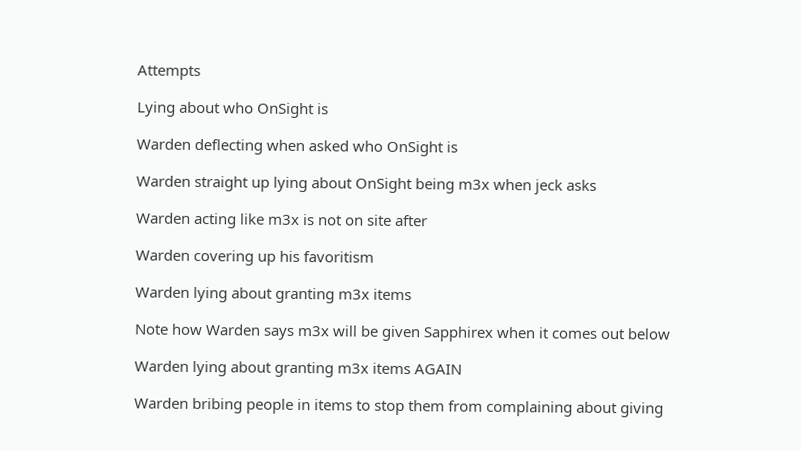Attempts

Lying about who OnSight is

Warden deflecting when asked who OnSight is

Warden straight up lying about OnSight being m3x when jeck asks

Warden acting like m3x is not on site after

Warden covering up his favoritism

Warden lying about granting m3x items

Note how Warden says m3x will be given Sapphirex when it comes out below

Warden lying about granting m3x items AGAIN

Warden bribing people in items to stop them from complaining about giving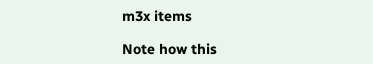m3x items

Note how this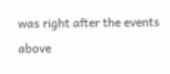was right after the events above